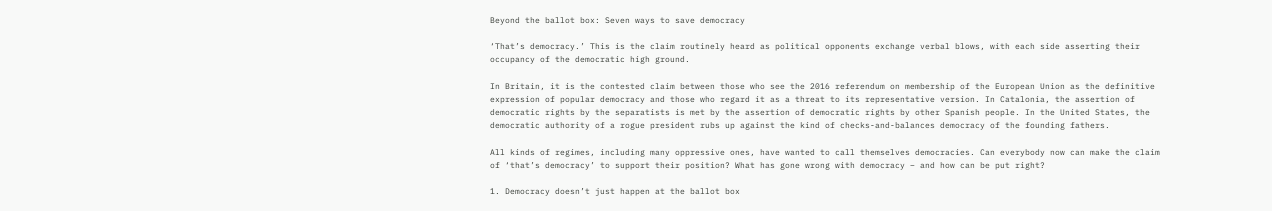Beyond the ballot box: Seven ways to save democracy

‘That’s democracy.’ This is the claim routinely heard as political opponents exchange verbal blows, with each side asserting their occupancy of the democratic high ground.

In Britain, it is the contested claim between those who see the 2016 referendum on membership of the European Union as the definitive expression of popular democracy and those who regard it as a threat to its representative version. In Catalonia, the assertion of democratic rights by the separatists is met by the assertion of democratic rights by other Spanish people. In the United States, the democratic authority of a rogue president rubs up against the kind of checks-and-balances democracy of the founding fathers.

All kinds of regimes, including many oppressive ones, have wanted to call themselves democracies. Can everybody now can make the claim of ‘that’s democracy’ to support their position? What has gone wrong with democracy – and how can be put right?

1. Democracy doesn’t just happen at the ballot box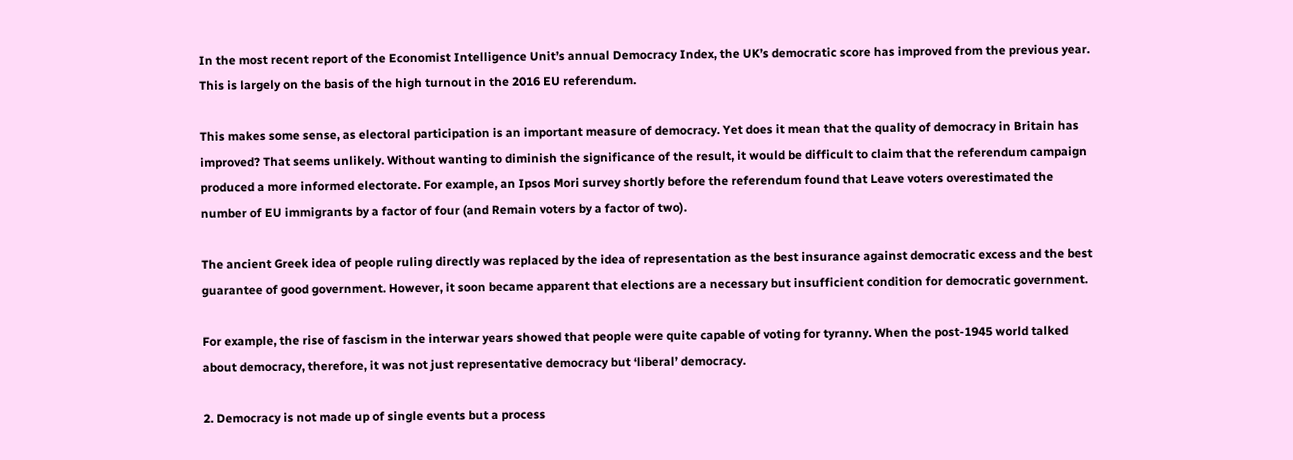In the most recent report of the Economist Intelligence Unit’s annual Democracy Index, the UK’s democratic score has improved from the previous year. This is largely on the basis of the high turnout in the 2016 EU referendum.

This makes some sense, as electoral participation is an important measure of democracy. Yet does it mean that the quality of democracy in Britain has improved? That seems unlikely. Without wanting to diminish the significance of the result, it would be difficult to claim that the referendum campaign produced a more informed electorate. For example, an Ipsos Mori survey shortly before the referendum found that Leave voters overestimated the number of EU immigrants by a factor of four (and Remain voters by a factor of two).

The ancient Greek idea of people ruling directly was replaced by the idea of representation as the best insurance against democratic excess and the best guarantee of good government. However, it soon became apparent that elections are a necessary but insufficient condition for democratic government.

For example, the rise of fascism in the interwar years showed that people were quite capable of voting for tyranny. When the post-1945 world talked about democracy, therefore, it was not just representative democracy but ‘liberal’ democracy.

2. Democracy is not made up of single events but a process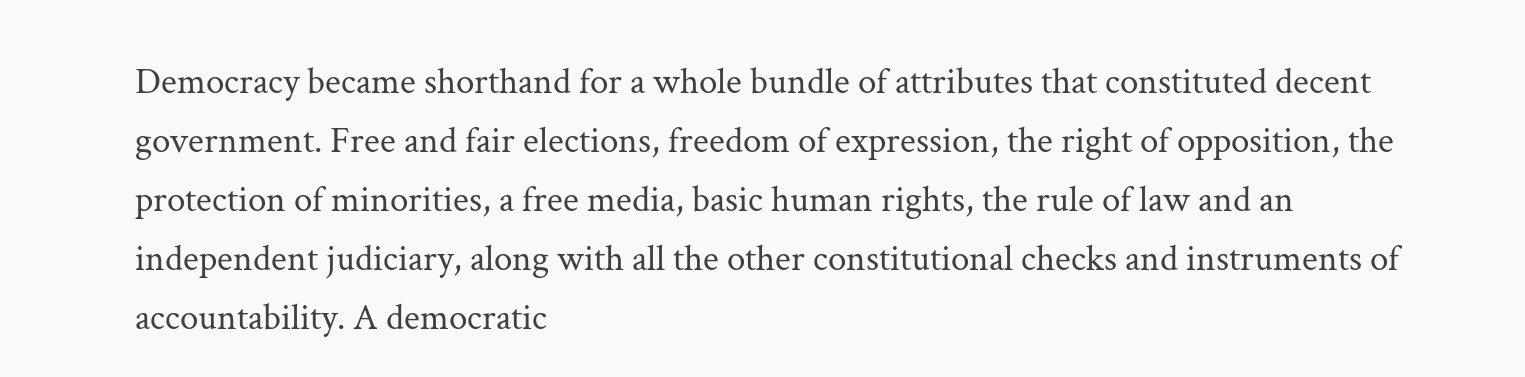Democracy became shorthand for a whole bundle of attributes that constituted decent government. Free and fair elections, freedom of expression, the right of opposition, the protection of minorities, a free media, basic human rights, the rule of law and an independent judiciary, along with all the other constitutional checks and instruments of accountability. A democratic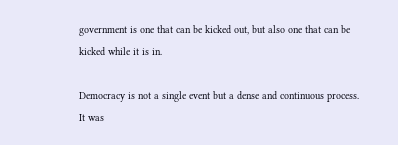government is one that can be kicked out, but also one that can be kicked while it is in.

Democracy is not a single event but a dense and continuous process. It was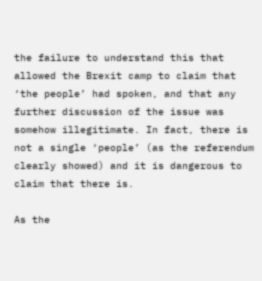the failure to understand this that allowed the Brexit camp to claim that ‘the people’ had spoken, and that any further discussion of the issue was somehow illegitimate. In fact, there is not a single ‘people’ (as the referendum clearly showed) and it is dangerous to claim that there is.

As the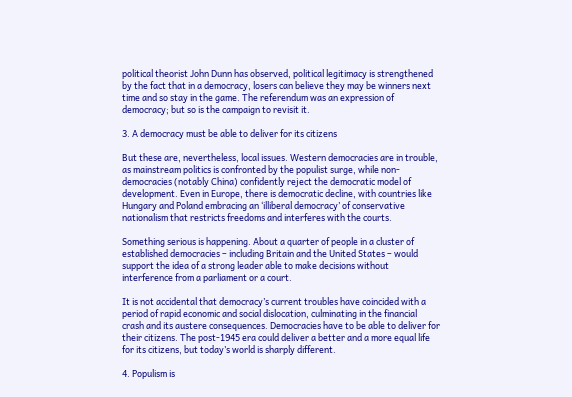political theorist John Dunn has observed, political legitimacy is strengthened by the fact that in a democracy, losers can believe they may be winners next time and so stay in the game. The referendum was an expression of democracy; but so is the campaign to revisit it.

3. A democracy must be able to deliver for its citizens

But these are, nevertheless, local issues. Western democracies are in trouble, as mainstream politics is confronted by the populist surge, while non‐democracies (notably China) confidently reject the democratic model of development. Even in Europe, there is democratic decline, with countries like Hungary and Poland embracing an ‘illiberal democracy’ of conservative nationalism that restricts freedoms and interferes with the courts.

Something serious is happening. About a quarter of people in a cluster of established democracies – including Britain and the United States – would support the idea of a strong leader able to make decisions without interference from a parliament or a court.

It is not accidental that democracy’s current troubles have coincided with a period of rapid economic and social dislocation, culminating in the financial crash and its austere consequences. Democracies have to be able to deliver for their citizens. The post-1945 era could deliver a better and a more equal life for its citizens, but today’s world is sharply different.

4. Populism is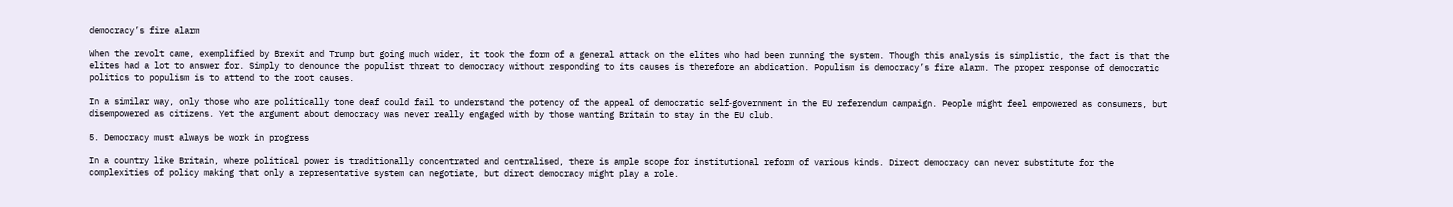democracy’s fire alarm

When the revolt came, exemplified by Brexit and Trump but going much wider, it took the form of a general attack on the elites who had been running the system. Though this analysis is simplistic, the fact is that the elites had a lot to answer for. Simply to denounce the populist threat to democracy without responding to its causes is therefore an abdication. Populism is democracy’s fire alarm. The proper response of democratic politics to populism is to attend to the root causes.

In a similar way, only those who are politically tone deaf could fail to understand the potency of the appeal of democratic self‐government in the EU referendum campaign. People might feel empowered as consumers, but disempowered as citizens. Yet the argument about democracy was never really engaged with by those wanting Britain to stay in the EU club.

5. Democracy must always be work in progress

In a country like Britain, where political power is traditionally concentrated and centralised, there is ample scope for institutional reform of various kinds. Direct democracy can never substitute for the complexities of policy making that only a representative system can negotiate, but direct democracy might play a role.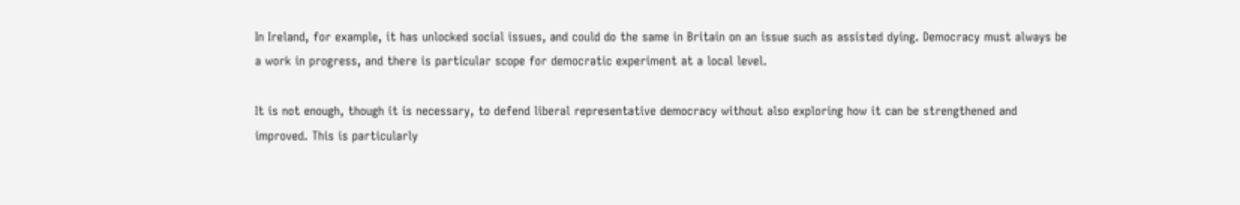In Ireland, for example, it has unlocked social issues, and could do the same in Britain on an issue such as assisted dying. Democracy must always be a work in progress, and there is particular scope for democratic experiment at a local level.

It is not enough, though it is necessary, to defend liberal representative democracy without also exploring how it can be strengthened and improved. This is particularly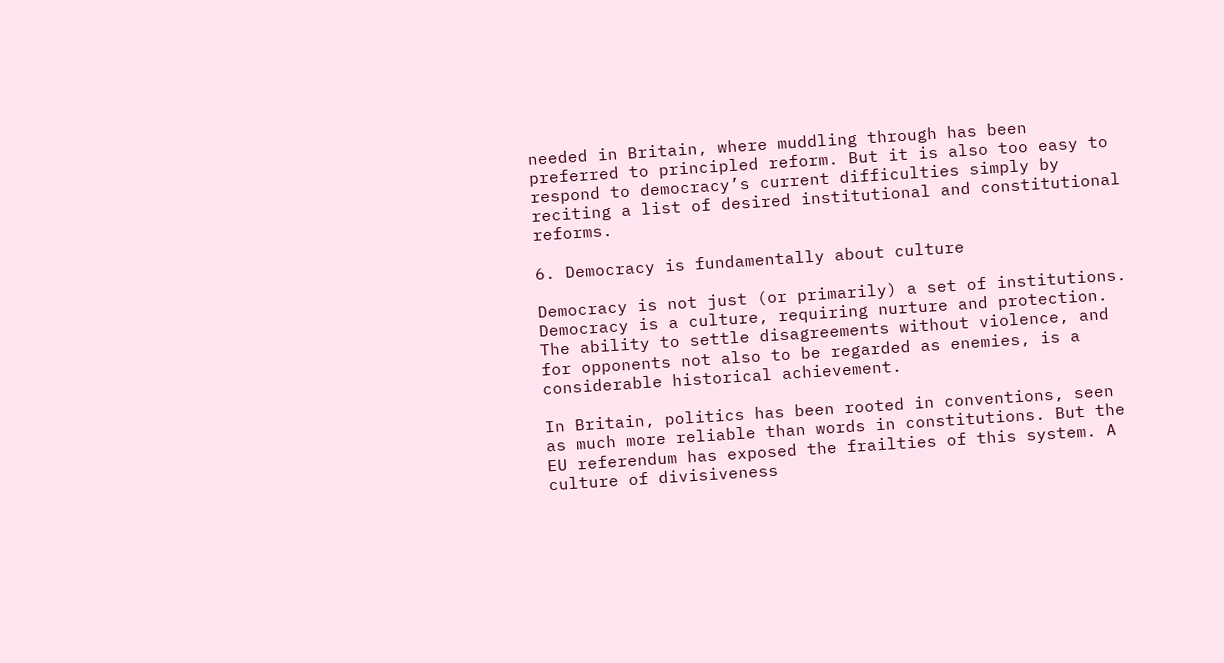needed in Britain, where muddling through has been preferred to principled reform. But it is also too easy to respond to democracy’s current difficulties simply by reciting a list of desired institutional and constitutional reforms.

6. Democracy is fundamentally about culture

Democracy is not just (or primarily) a set of institutions. Democracy is a culture, requiring nurture and protection. The ability to settle disagreements without violence, and for opponents not also to be regarded as enemies, is a considerable historical achievement.

In Britain, politics has been rooted in conventions, seen as much more reliable than words in constitutions. But the EU referendum has exposed the frailties of this system. A culture of divisiveness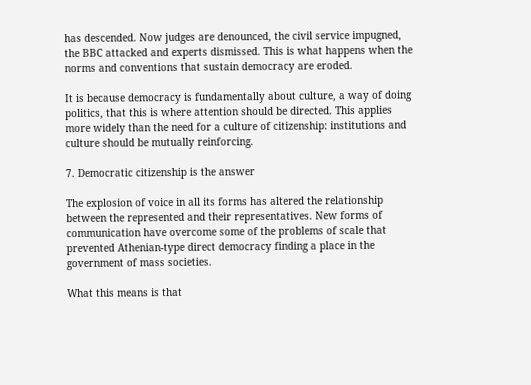has descended. Now judges are denounced, the civil service impugned, the BBC attacked and experts dismissed. This is what happens when the norms and conventions that sustain democracy are eroded.

It is because democracy is fundamentally about culture, a way of doing politics, that this is where attention should be directed. This applies more widely than the need for a culture of citizenship: institutions and culture should be mutually reinforcing.

7. Democratic citizenship is the answer

The explosion of voice in all its forms has altered the relationship between the represented and their representatives. New forms of communication have overcome some of the problems of scale that prevented Athenian-type direct democracy finding a place in the government of mass societies.

What this means is that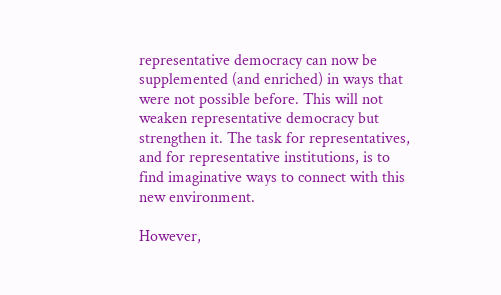representative democracy can now be supplemented (and enriched) in ways that were not possible before. This will not weaken representative democracy but strengthen it. The task for representatives, and for representative institutions, is to find imaginative ways to connect with this new environment.

However,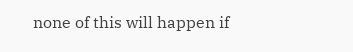none of this will happen if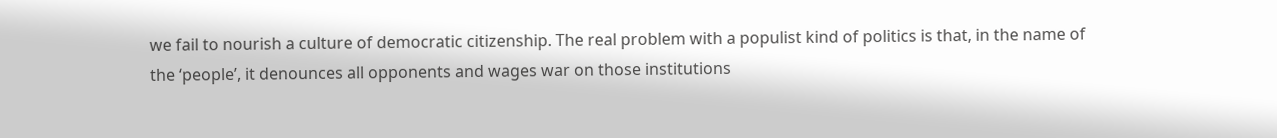we fail to nourish a culture of democratic citizenship. The real problem with a populist kind of politics is that, in the name of the ‘people’, it denounces all opponents and wages war on those institutions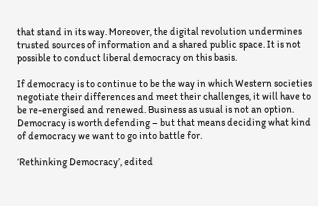that stand in its way. Moreover, the digital revolution undermines trusted sources of information and a shared public space. It is not possible to conduct liberal democracy on this basis.

If democracy is to continue to be the way in which Western societies negotiate their differences and meet their challenges, it will have to be re-energised and renewed. Business as usual is not an option. Democracy is worth defending – but that means deciding what kind of democracy we want to go into battle for.

‘Rethinking Democracy’, edited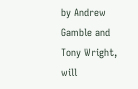by Andrew Gamble and Tony Wright, will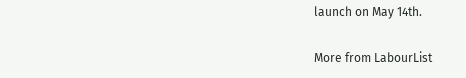launch on May 14th.

More from LabourList